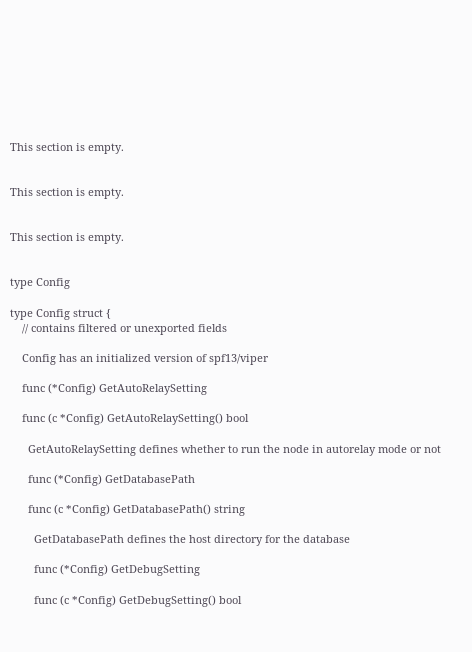This section is empty.


This section is empty.


This section is empty.


type Config

type Config struct {
    // contains filtered or unexported fields

    Config has an initialized version of spf13/viper

    func (*Config) GetAutoRelaySetting

    func (c *Config) GetAutoRelaySetting() bool

      GetAutoRelaySetting defines whether to run the node in autorelay mode or not

      func (*Config) GetDatabasePath

      func (c *Config) GetDatabasePath() string

        GetDatabasePath defines the host directory for the database

        func (*Config) GetDebugSetting

        func (c *Config) GetDebugSetting() bool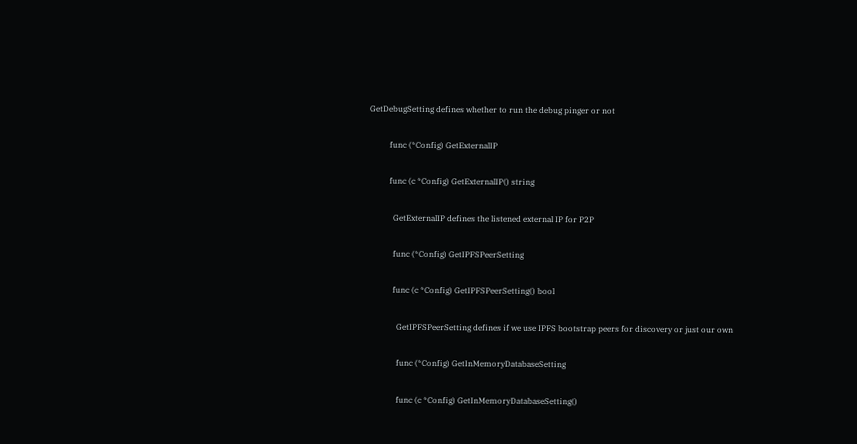GetDebugSetting defines whether to run the debug pinger or not

          func (*Config) GetExternalIP

          func (c *Config) GetExternalIP() string

            GetExternalIP defines the listened external IP for P2P

            func (*Config) GetIPFSPeerSetting

            func (c *Config) GetIPFSPeerSetting() bool

              GetIPFSPeerSetting defines if we use IPFS bootstrap peers for discovery or just our own

              func (*Config) GetInMemoryDatabaseSetting

              func (c *Config) GetInMemoryDatabaseSetting()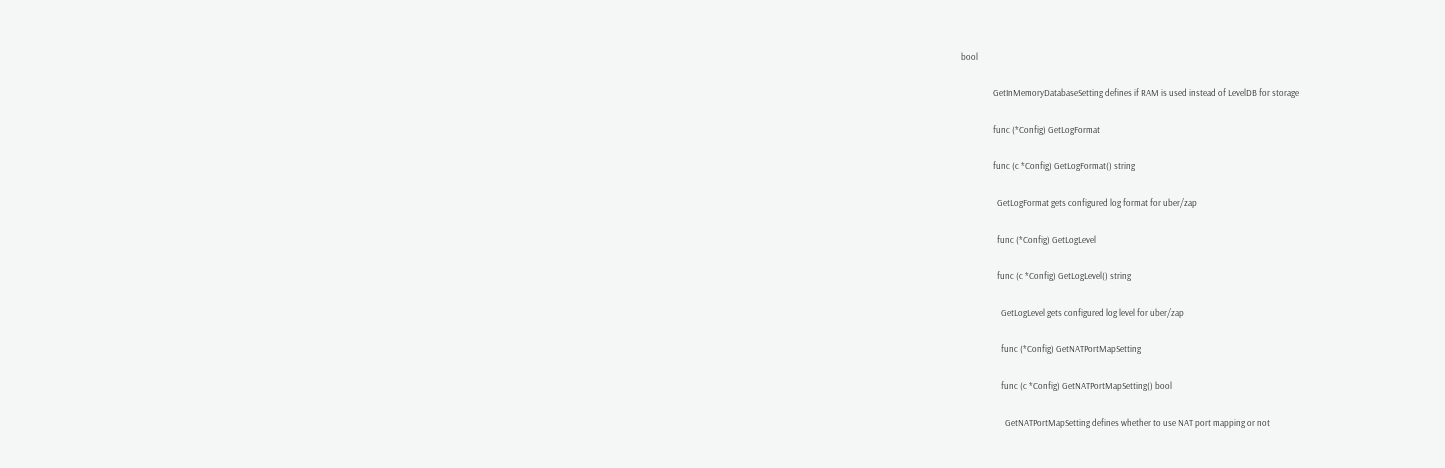bool

                GetInMemoryDatabaseSetting defines if RAM is used instead of LevelDB for storage

                func (*Config) GetLogFormat

                func (c *Config) GetLogFormat() string

                  GetLogFormat gets configured log format for uber/zap

                  func (*Config) GetLogLevel

                  func (c *Config) GetLogLevel() string

                    GetLogLevel gets configured log level for uber/zap

                    func (*Config) GetNATPortMapSetting

                    func (c *Config) GetNATPortMapSetting() bool

                      GetNATPortMapSetting defines whether to use NAT port mapping or not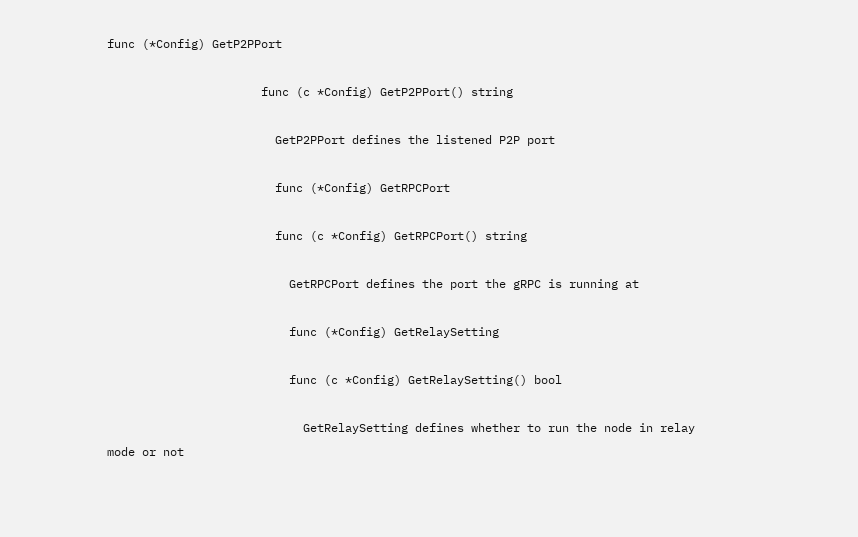func (*Config) GetP2PPort

                      func (c *Config) GetP2PPort() string

                        GetP2PPort defines the listened P2P port

                        func (*Config) GetRPCPort

                        func (c *Config) GetRPCPort() string

                          GetRPCPort defines the port the gRPC is running at

                          func (*Config) GetRelaySetting

                          func (c *Config) GetRelaySetting() bool

                            GetRelaySetting defines whether to run the node in relay mode or not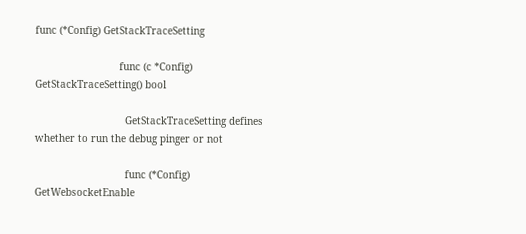func (*Config) GetStackTraceSetting

                            func (c *Config) GetStackTraceSetting() bool

                              GetStackTraceSetting defines whether to run the debug pinger or not

                              func (*Config) GetWebsocketEnable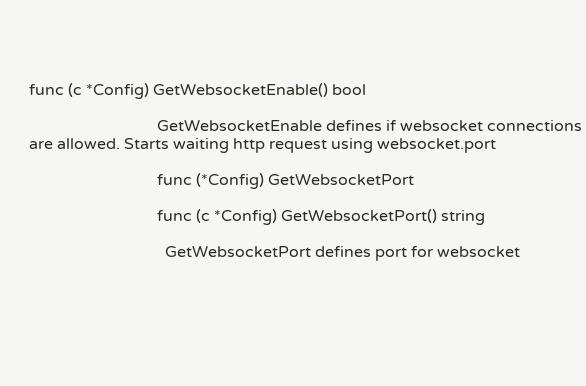func (c *Config) GetWebsocketEnable() bool

                                GetWebsocketEnable defines if websocket connections are allowed. Starts waiting http request using websocket.port

                                func (*Config) GetWebsocketPort

                                func (c *Config) GetWebsocketPort() string

                                  GetWebsocketPort defines port for websocket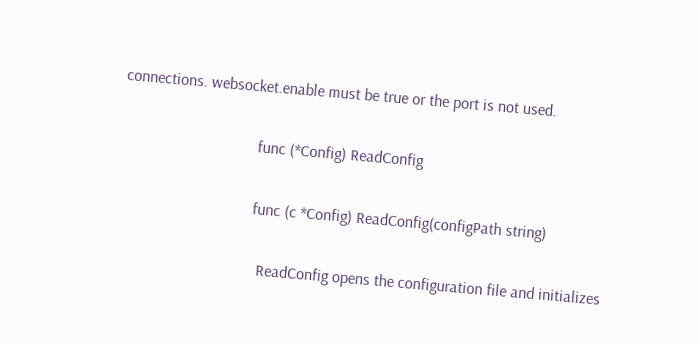connections. websocket.enable must be true or the port is not used.

                                  func (*Config) ReadConfig

                                  func (c *Config) ReadConfig(configPath string)

                                    ReadConfig opens the configuration file and initializes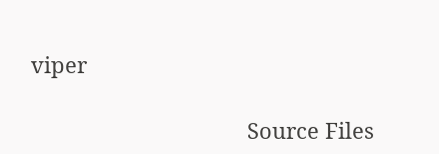viper

                                    Source Files